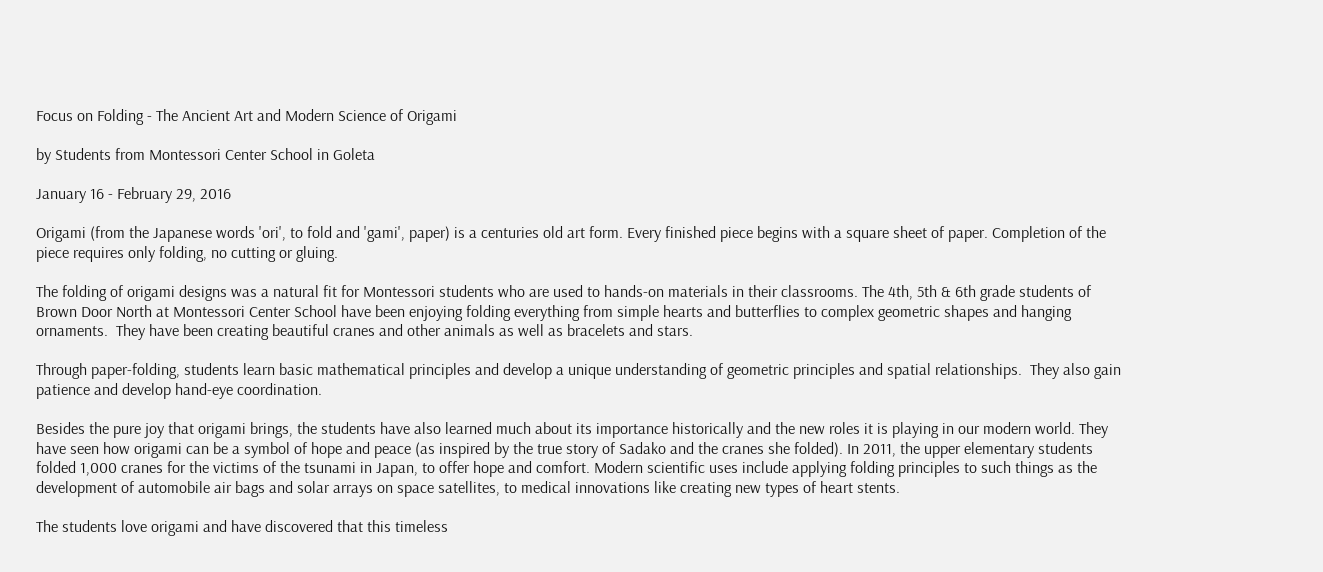Focus on Folding - The Ancient Art and Modern Science of Origami

by Students from Montessori Center School in Goleta

January 16 - February 29, 2016

Origami (from the Japanese words 'ori', to fold and 'gami', paper) is a centuries old art form. Every finished piece begins with a square sheet of paper. Completion of the piece requires only folding, no cutting or gluing.

The folding of origami designs was a natural fit for Montessori students who are used to hands-on materials in their classrooms. The 4th, 5th & 6th grade students of Brown Door North at Montessori Center School have been enjoying folding everything from simple hearts and butterflies to complex geometric shapes and hanging ornaments.  They have been creating beautiful cranes and other animals as well as bracelets and stars.

Through paper-folding, students learn basic mathematical principles and develop a unique understanding of geometric principles and spatial relationships.  They also gain patience and develop hand-eye coordination.

Besides the pure joy that origami brings, the students have also learned much about its importance historically and the new roles it is playing in our modern world. They have seen how origami can be a symbol of hope and peace (as inspired by the true story of Sadako and the cranes she folded). In 2011, the upper elementary students folded 1,000 cranes for the victims of the tsunami in Japan, to offer hope and comfort. Modern scientific uses include applying folding principles to such things as the development of automobile air bags and solar arrays on space satellites, to medical innovations like creating new types of heart stents.

The students love origami and have discovered that this timeless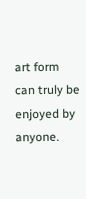art form can truly be enjoyed by anyone.